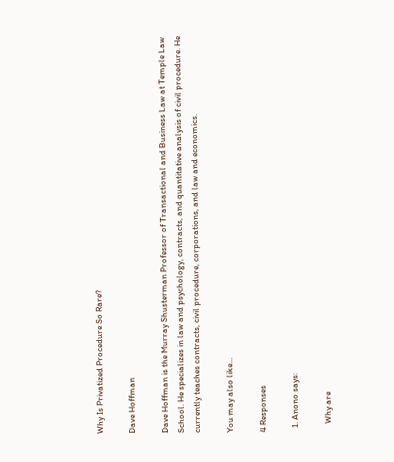Why Is Privatized Procedure So Rare?

Dave Hoffman

Dave Hoffman is the Murray Shusterman Professor of Transactional and Business Law at Temple Law School. He specializes in law and psychology, contracts, and quantitative analysis of civil procedure. He currently teaches contracts, civil procedure, corporations, and law and economics.

You may also like...

4 Responses

  1. Anono says:

    Why are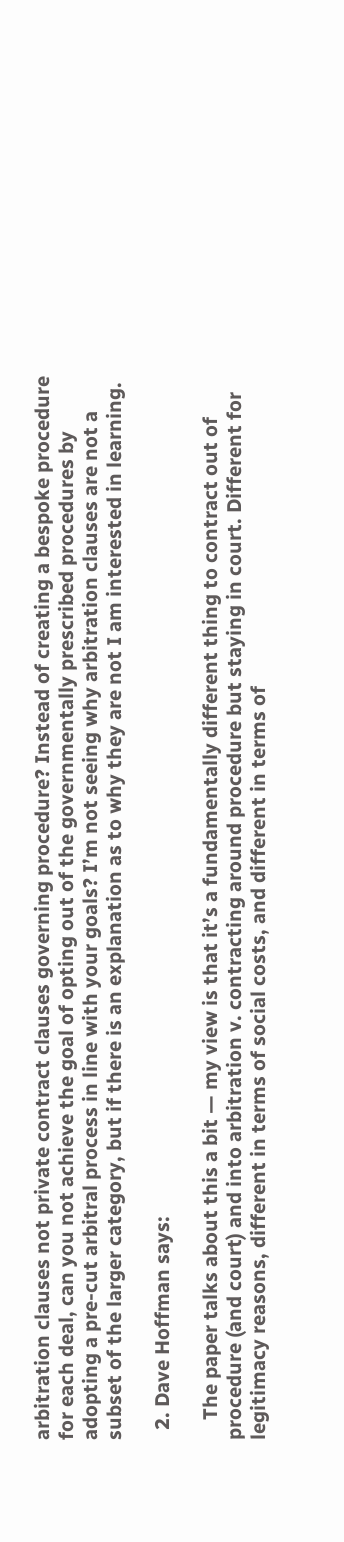arbitration clauses not private contract clauses governing procedure? Instead of creating a bespoke procedure for each deal, can you not achieve the goal of opting out of the governmentally prescribed procedures by adopting a pre-cut arbitral process in line with your goals? I’m not seeing why arbitration clauses are not a subset of the larger category, but if there is an explanation as to why they are not I am interested in learning.

  2. Dave Hoffman says:

    The paper talks about this a bit — my view is that it’s a fundamentally different thing to contract out of procedure (and court) and into arbitration v. contracting around procedure but staying in court. Different for legitimacy reasons, different in terms of social costs, and different in terms of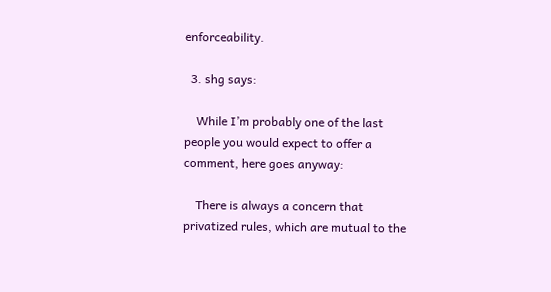enforceability.

  3. shg says:

    While I’m probably one of the last people you would expect to offer a comment, here goes anyway:

    There is always a concern that privatized rules, which are mutual to the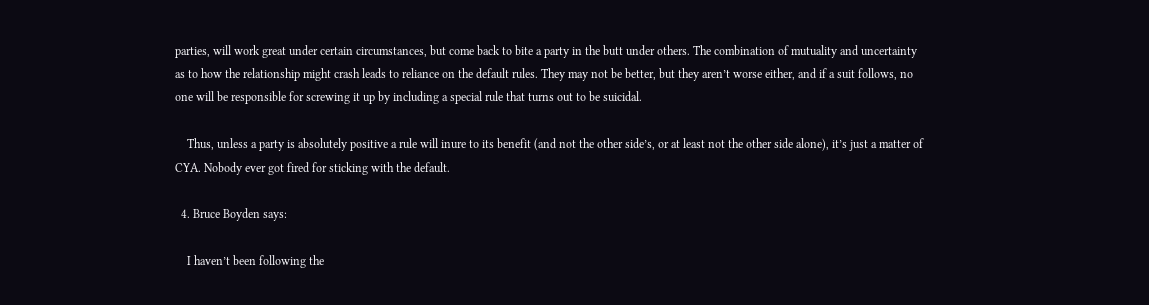parties, will work great under certain circumstances, but come back to bite a party in the butt under others. The combination of mutuality and uncertainty as to how the relationship might crash leads to reliance on the default rules. They may not be better, but they aren’t worse either, and if a suit follows, no one will be responsible for screwing it up by including a special rule that turns out to be suicidal.

    Thus, unless a party is absolutely positive a rule will inure to its benefit (and not the other side’s, or at least not the other side alone), it’s just a matter of CYA. Nobody ever got fired for sticking with the default.

  4. Bruce Boyden says:

    I haven’t been following the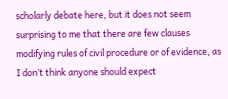scholarly debate here, but it does not seem surprising to me that there are few clauses modifying rules of civil procedure or of evidence, as I don’t think anyone should expect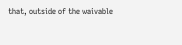that, outside of the waivable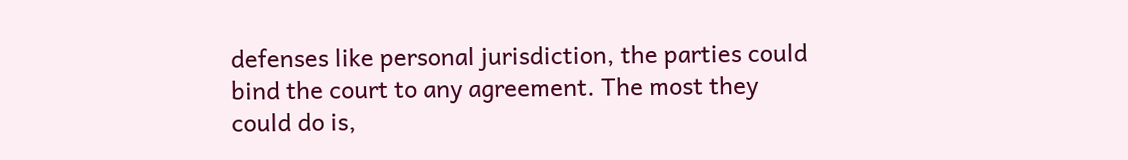defenses like personal jurisdiction, the parties could bind the court to any agreement. The most they could do is,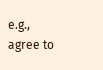e.g., agree to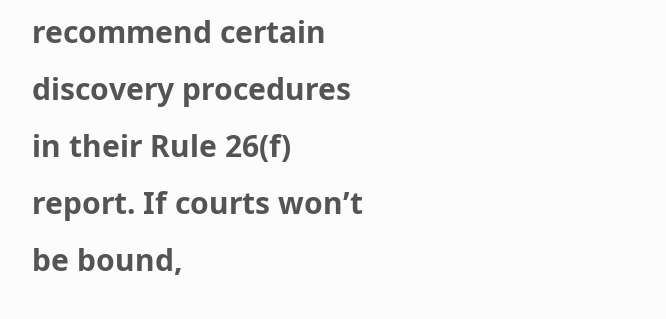recommend certain discovery procedures in their Rule 26(f) report. If courts won’t be bound,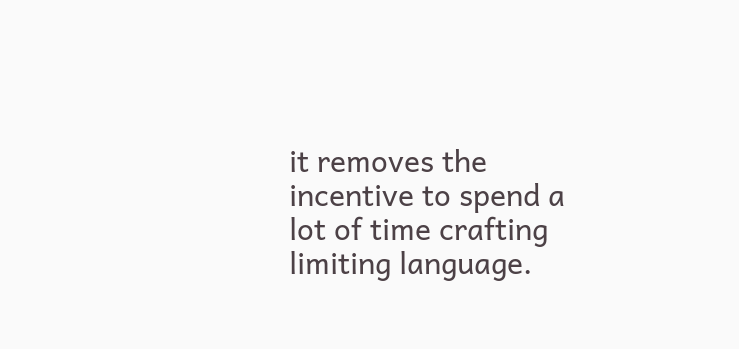it removes the incentive to spend a lot of time crafting limiting language.